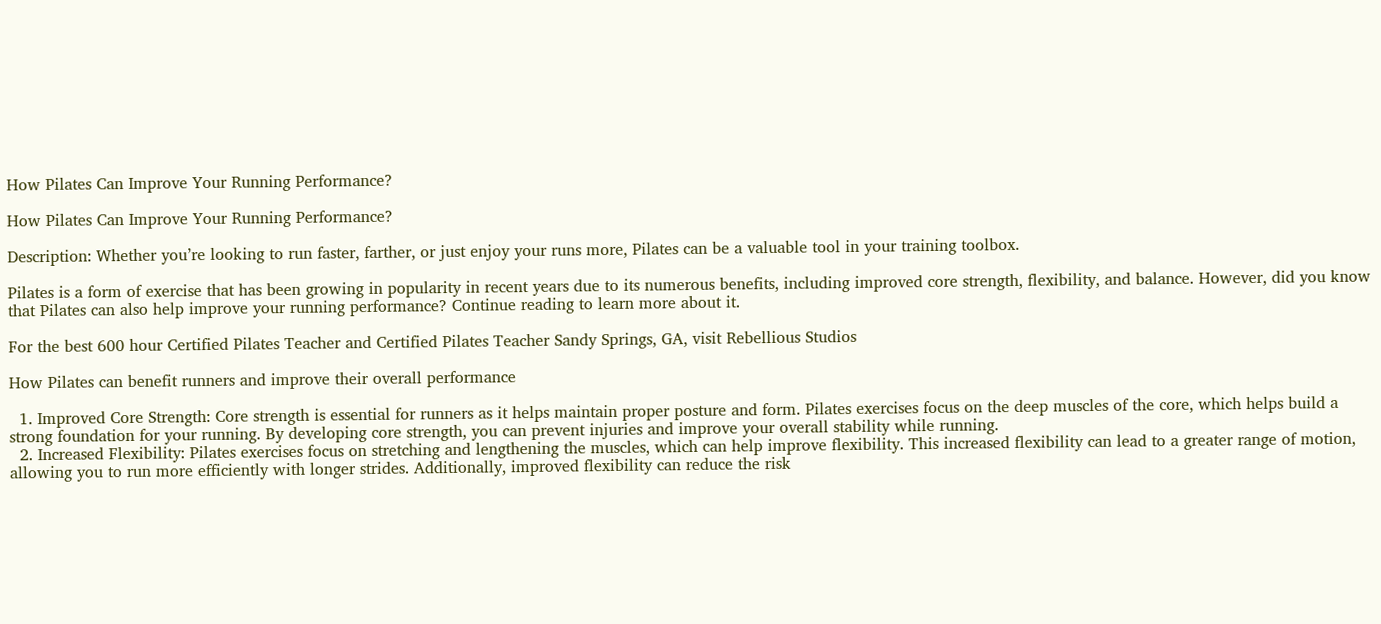How Pilates Can Improve Your Running Performance?

How Pilates Can Improve Your Running Performance?

Description: Whether you’re looking to run faster, farther, or just enjoy your runs more, Pilates can be a valuable tool in your training toolbox.

Pilates is a form of exercise that has been growing in popularity in recent years due to its numerous benefits, including improved core strength, flexibility, and balance. However, did you know that Pilates can also help improve your running performance? Continue reading to learn more about it.

For the best 600 hour Certified Pilates Teacher and Certified Pilates Teacher Sandy Springs, GA, visit Rebellious Studios

How Pilates can benefit runners and improve their overall performance

  1. Improved Core Strength: Core strength is essential for runners as it helps maintain proper posture and form. Pilates exercises focus on the deep muscles of the core, which helps build a strong foundation for your running. By developing core strength, you can prevent injuries and improve your overall stability while running.
  2. Increased Flexibility: Pilates exercises focus on stretching and lengthening the muscles, which can help improve flexibility. This increased flexibility can lead to a greater range of motion, allowing you to run more efficiently with longer strides. Additionally, improved flexibility can reduce the risk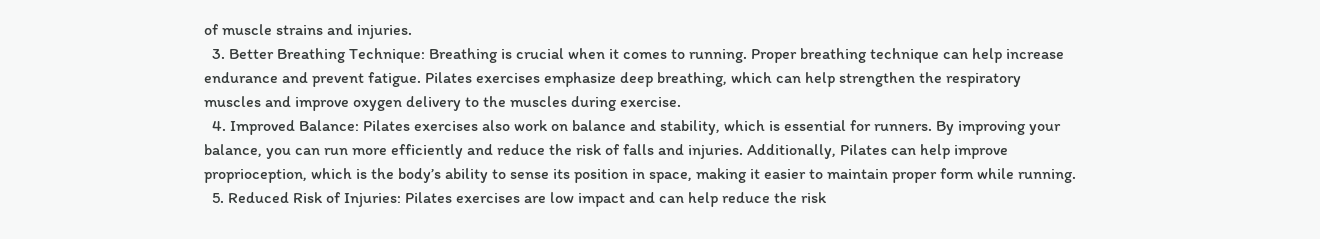of muscle strains and injuries.
  3. Better Breathing Technique: Breathing is crucial when it comes to running. Proper breathing technique can help increase endurance and prevent fatigue. Pilates exercises emphasize deep breathing, which can help strengthen the respiratory muscles and improve oxygen delivery to the muscles during exercise.
  4. Improved Balance: Pilates exercises also work on balance and stability, which is essential for runners. By improving your balance, you can run more efficiently and reduce the risk of falls and injuries. Additionally, Pilates can help improve proprioception, which is the body’s ability to sense its position in space, making it easier to maintain proper form while running.
  5. Reduced Risk of Injuries: Pilates exercises are low impact and can help reduce the risk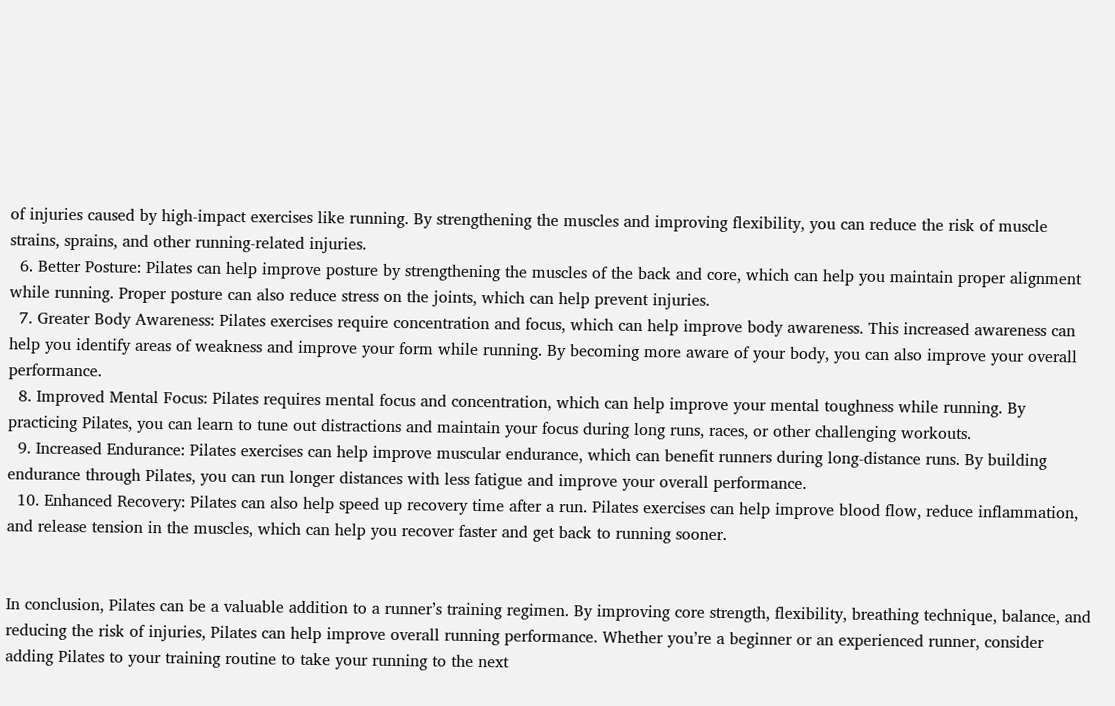of injuries caused by high-impact exercises like running. By strengthening the muscles and improving flexibility, you can reduce the risk of muscle strains, sprains, and other running-related injuries.
  6. Better Posture: Pilates can help improve posture by strengthening the muscles of the back and core, which can help you maintain proper alignment while running. Proper posture can also reduce stress on the joints, which can help prevent injuries.
  7. Greater Body Awareness: Pilates exercises require concentration and focus, which can help improve body awareness. This increased awareness can help you identify areas of weakness and improve your form while running. By becoming more aware of your body, you can also improve your overall performance.
  8. Improved Mental Focus: Pilates requires mental focus and concentration, which can help improve your mental toughness while running. By practicing Pilates, you can learn to tune out distractions and maintain your focus during long runs, races, or other challenging workouts.
  9. Increased Endurance: Pilates exercises can help improve muscular endurance, which can benefit runners during long-distance runs. By building endurance through Pilates, you can run longer distances with less fatigue and improve your overall performance.
  10. Enhanced Recovery: Pilates can also help speed up recovery time after a run. Pilates exercises can help improve blood flow, reduce inflammation, and release tension in the muscles, which can help you recover faster and get back to running sooner.


In conclusion, Pilates can be a valuable addition to a runner’s training regimen. By improving core strength, flexibility, breathing technique, balance, and reducing the risk of injuries, Pilates can help improve overall running performance. Whether you’re a beginner or an experienced runner, consider adding Pilates to your training routine to take your running to the next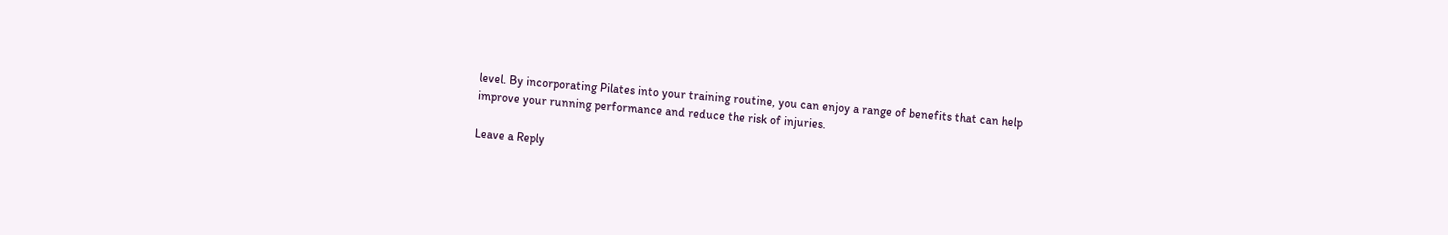level. By incorporating Pilates into your training routine, you can enjoy a range of benefits that can help improve your running performance and reduce the risk of injuries.

Leave a Reply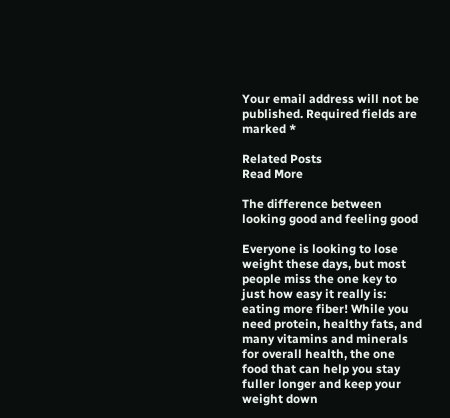Your email address will not be published. Required fields are marked *

Related Posts
Read More

The difference between looking good and feeling good

Everyone is looking to lose weight these days, but most people miss the one key to just how easy it really is: eating more fiber! While you need protein, healthy fats, and many vitamins and minerals for overall health, the one food that can help you stay fuller longer and keep your weight down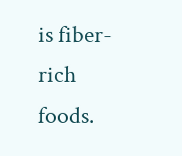is fiber-rich foods.